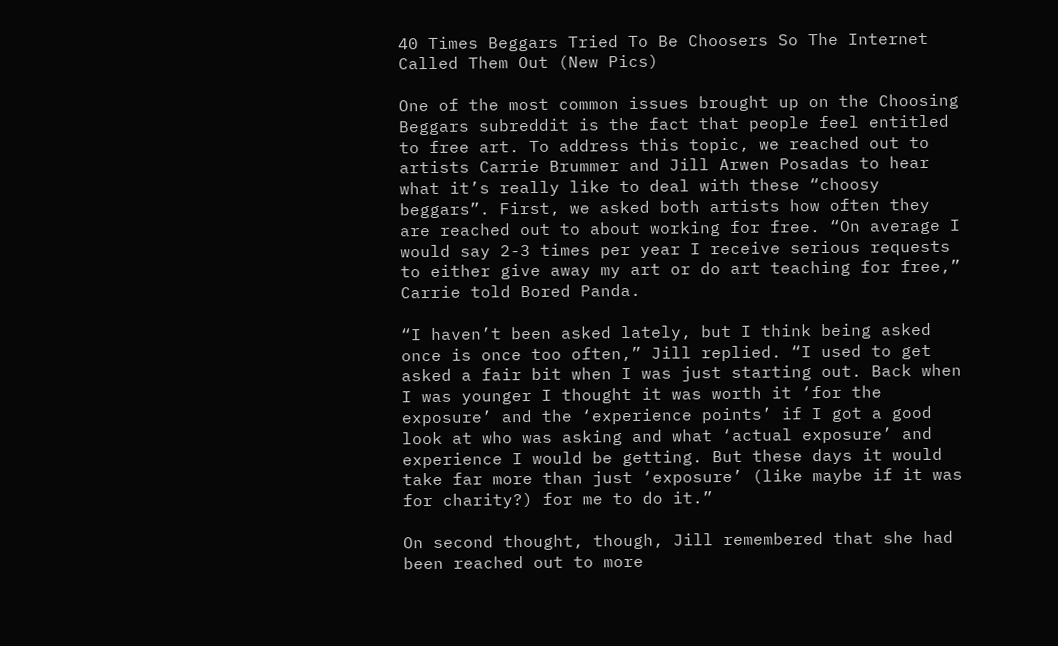40 Times Beggars Tried To Be Choosers So The Internet Called Them Out (New Pics)

One of the most common issues brought up on the Choosing Beggars subreddit is the fact that people feel entitled to free art. To address this topic, we reached out to artists Carrie Brummer and Jill Arwen Posadas to hear what it’s really like to deal with these “choosy beggars”. First, we asked both artists how often they are reached out to about working for free. “On average I would say 2-3 times per year I receive serious requests to either give away my art or do art teaching for free,” Carrie told Bored Panda.

“I haven’t been asked lately, but I think being asked once is once too often,” Jill replied. “I used to get asked a fair bit when I was just starting out. Back when I was younger I thought it was worth it ‘for the exposure’ and the ‘experience points’ if I got a good look at who was asking and what ‘actual exposure’ and experience I would be getting. But these days it would take far more than just ‘exposure’ (like maybe if it was for charity?) for me to do it.”

On second thought, though, Jill remembered that she had been reached out to more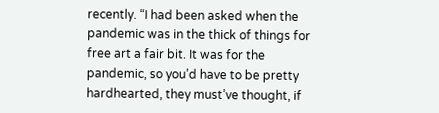recently. “I had been asked when the pandemic was in the thick of things for free art a fair bit. It was for the pandemic, so you’d have to be pretty hardhearted, they must’ve thought, if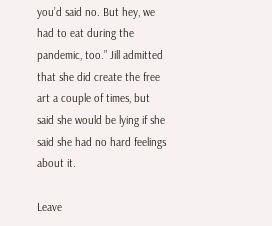you’d said no. But hey, we had to eat during the pandemic, too.” Jill admitted that she did create the free art a couple of times, but said she would be lying if she said she had no hard feelings about it.

Leave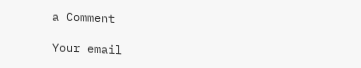a Comment

Your email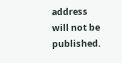address will not be published.